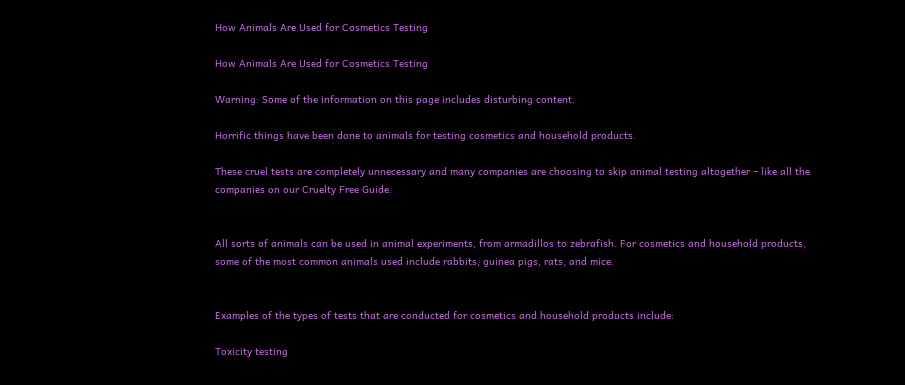How Animals Are Used for Cosmetics Testing

How Animals Are Used for Cosmetics Testing

Warning: Some of the information on this page includes disturbing content.

Horrific things have been done to animals for testing cosmetics and household products.

These cruel tests are completely unnecessary and many companies are choosing to skip animal testing altogether – like all the companies on our Cruelty Free Guide.


All sorts of animals can be used in animal experiments, from armadillos to zebrafish. For cosmetics and household products, some of the most common animals used include rabbits, guinea pigs, rats, and mice.


Examples of the types of tests that are conducted for cosmetics and household products include:

Toxicity testing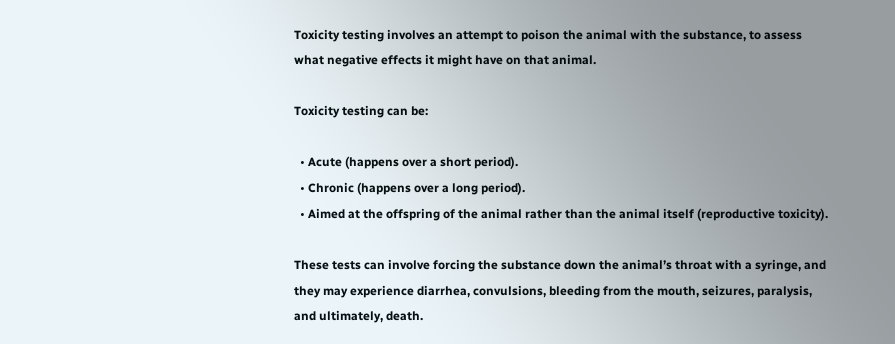Toxicity testing involves an attempt to poison the animal with the substance, to assess what negative effects it might have on that animal.

Toxicity testing can be:

  • Acute (happens over a short period).
  • Chronic (happens over a long period).
  • Aimed at the offspring of the animal rather than the animal itself (reproductive toxicity).

These tests can involve forcing the substance down the animal’s throat with a syringe, and they may experience diarrhea, convulsions, bleeding from the mouth, seizures, paralysis, and ultimately, death.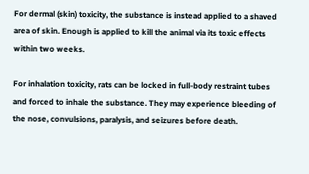For dermal (skin) toxicity, the substance is instead applied to a shaved area of skin. Enough is applied to kill the animal via its toxic effects within two weeks.

For inhalation toxicity, rats can be locked in full-body restraint tubes and forced to inhale the substance. They may experience bleeding of the nose, convulsions, paralysis, and seizures before death.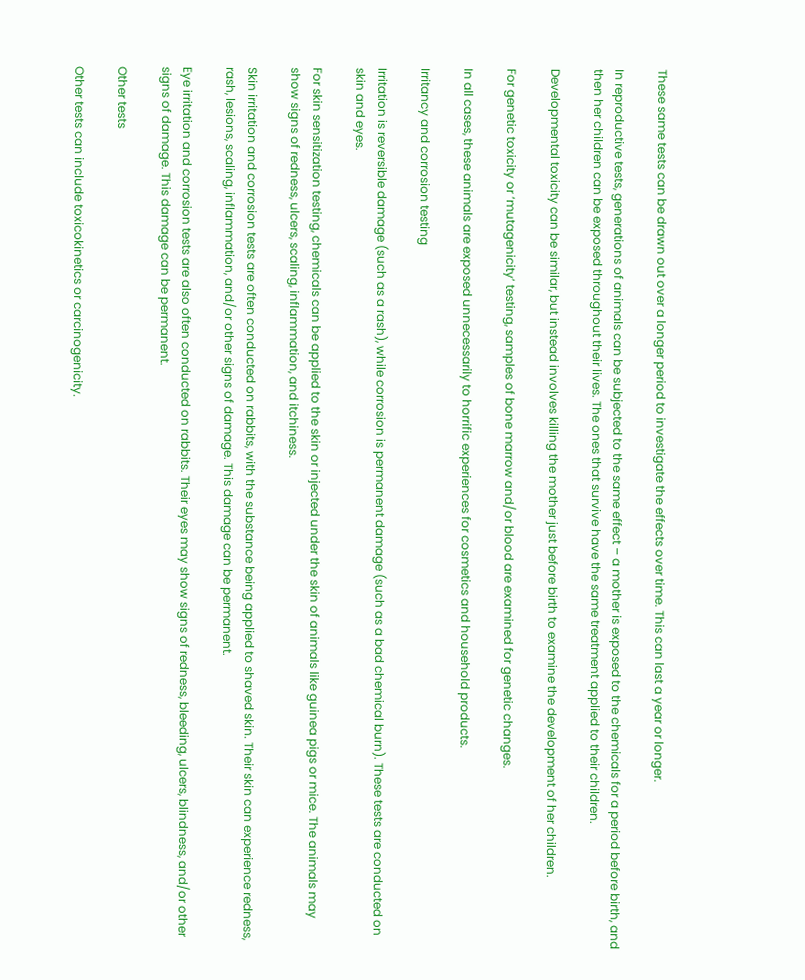These same tests can be drawn out over a longer period to investigate the effects over time. This can last a year or longer.

In reproductive tests, generations of animals can be subjected to the same effect – a mother is exposed to the chemicals for a period before birth, and then her children can be exposed throughout their lives. The ones that survive have the same treatment applied to their children.

Developmental toxicity can be similar, but instead involves killing the mother just before birth to examine the development of her children.

For genetic toxicity or ‘mutagenicity’ testing, samples of bone marrow and/or blood are examined for genetic changes.

In all cases, these animals are exposed unnecessarily to horrific experiences for cosmetics and household products.

Irritancy and corrosion testing

Irritation is reversible damage (such as a rash), while corrosion is permanent damage (such as a bad chemical burn). These tests are conducted on skin and eyes.

For skin sensitization testing, chemicals can be applied to the skin or injected under the skin of animals like guinea pigs or mice. The animals may show signs of redness, ulcers, scaling, inflammation, and itchiness.

Skin irritation and corrosion tests are often conducted on rabbits, with the substance being applied to shaved skin. Their skin can experience redness, rash, lesions, scaling, inflammation, and/or other signs of damage. This damage can be permanent.

Eye irritation and corrosion tests are also often conducted on rabbits. Their eyes may show signs of redness, bleeding, ulcers, blindness, and/or other signs of damage. This damage can be permanent.

Other tests

Other tests can include toxicokinetics or carcinogenicity.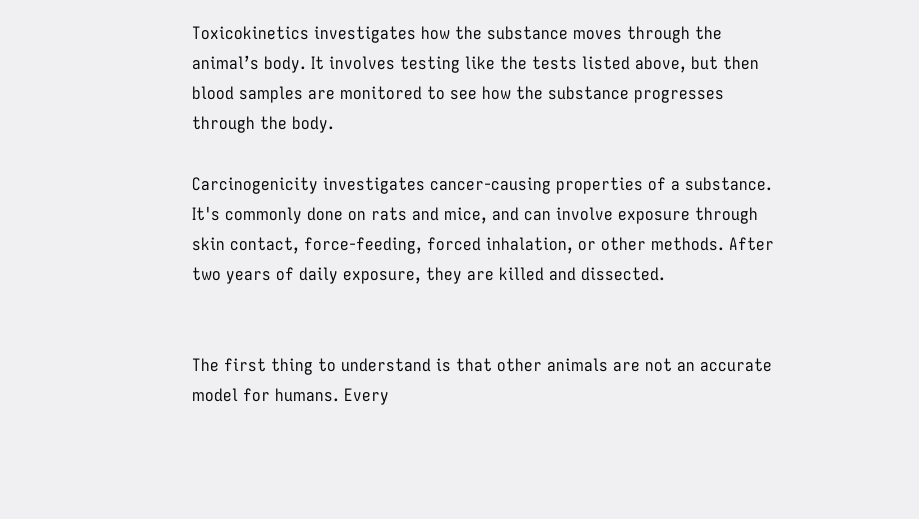Toxicokinetics investigates how the substance moves through the animal’s body. It involves testing like the tests listed above, but then blood samples are monitored to see how the substance progresses through the body.

Carcinogenicity investigates cancer-causing properties of a substance. It's commonly done on rats and mice, and can involve exposure through skin contact, force-feeding, forced inhalation, or other methods. After two years of daily exposure, they are killed and dissected.


The first thing to understand is that other animals are not an accurate model for humans. Every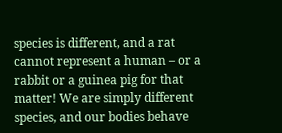species is different, and a rat cannot represent a human – or a rabbit or a guinea pig for that matter! We are simply different species, and our bodies behave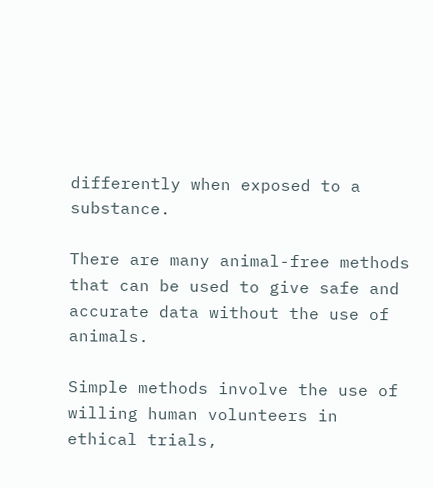differently when exposed to a substance.

There are many animal-free methods that can be used to give safe and accurate data without the use of animals.

Simple methods involve the use of willing human volunteers in ethical trials,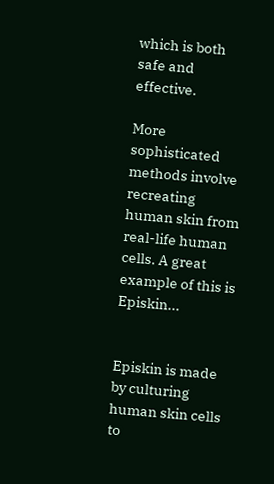which is both safe and effective.

More sophisticated methods involve recreating human skin from real-life human cells. A great example of this is Episkin...


Episkin is made by culturing human skin cells to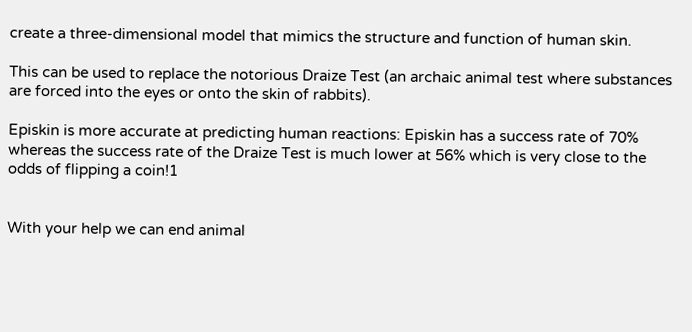create a three-dimensional model that mimics the structure and function of human skin.

This can be used to replace the notorious Draize Test (an archaic animal test where substances are forced into the eyes or onto the skin of rabbits).

Episkin is more accurate at predicting human reactions: Episkin has a success rate of 70% whereas the success rate of the Draize Test is much lower at 56% which is very close to the odds of flipping a coin!1


With your help we can end animal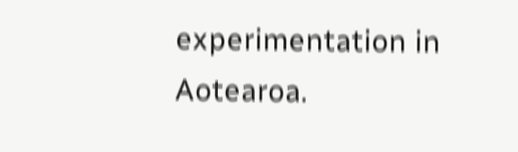experimentation in Aotearoa.